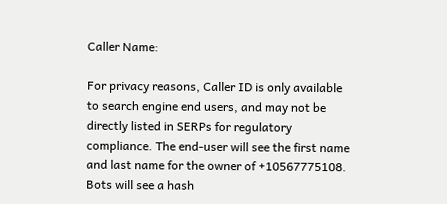Caller Name:

For privacy reasons, Caller ID is only available to search engine end users, and may not be directly listed in SERPs for regulatory compliance. The end-user will see the first name and last name for the owner of +10567775108. Bots will see a hash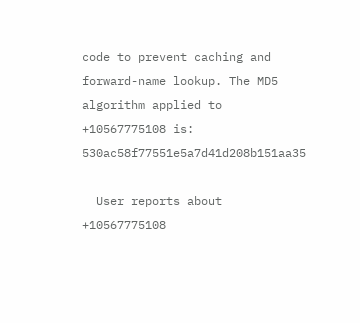code to prevent caching and forward-name lookup. The MD5 algorithm applied to +10567775108 is: 530ac58f77551e5a7d41d208b151aa35

  User reports about +10567775108